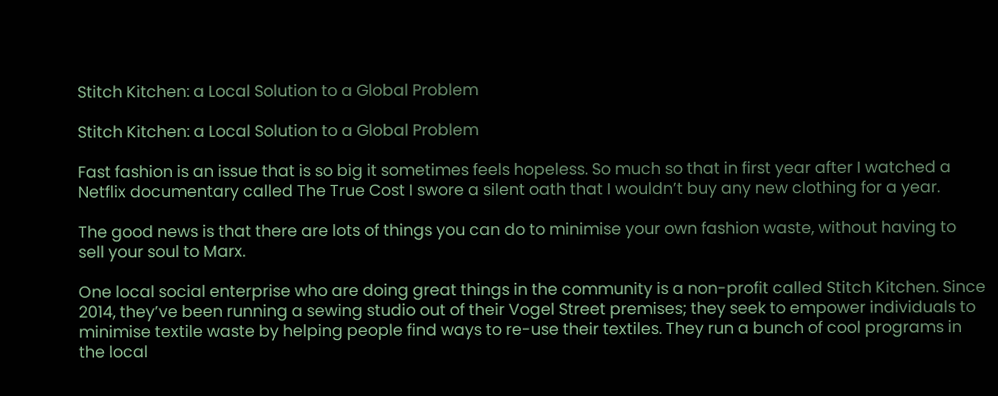Stitch Kitchen: a Local Solution to a Global Problem

Stitch Kitchen: a Local Solution to a Global Problem

Fast fashion is an issue that is so big it sometimes feels hopeless. So much so that in first year after I watched a Netflix documentary called The True Cost I swore a silent oath that I wouldn’t buy any new clothing for a year.

The good news is that there are lots of things you can do to minimise your own fashion waste, without having to sell your soul to Marx.

One local social enterprise who are doing great things in the community is a non-profit called Stitch Kitchen. Since 2014, they’ve been running a sewing studio out of their Vogel Street premises; they seek to empower individuals to minimise textile waste by helping people find ways to re-use their textiles. They run a bunch of cool programs in the local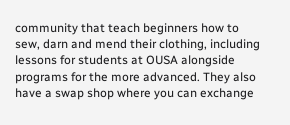community that teach beginners how to sew, darn and mend their clothing, including lessons for students at OUSA alongside programs for the more advanced. They also have a swap shop where you can exchange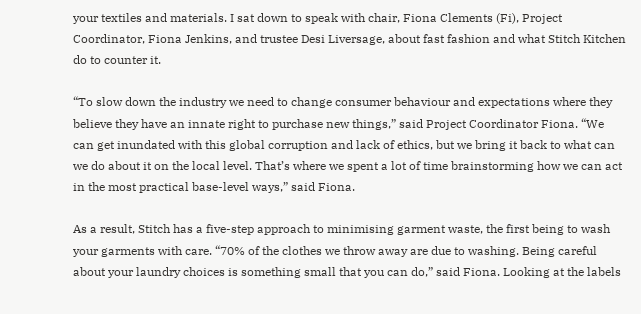your textiles and materials. I sat down to speak with chair, Fiona Clements (Fi), Project Coordinator, Fiona Jenkins, and trustee Desi Liversage, about fast fashion and what Stitch Kitchen do to counter it.

“To slow down the industry we need to change consumer behaviour and expectations where they believe they have an innate right to purchase new things,” said Project Coordinator Fiona. “We can get inundated with this global corruption and lack of ethics, but we bring it back to what can we do about it on the local level. That’s where we spent a lot of time brainstorming how we can act in the most practical base-level ways,” said Fiona.

As a result, Stitch has a five-step approach to minimising garment waste, the first being to wash your garments with care. “70% of the clothes we throw away are due to washing. Being careful about your laundry choices is something small that you can do,” said Fiona. Looking at the labels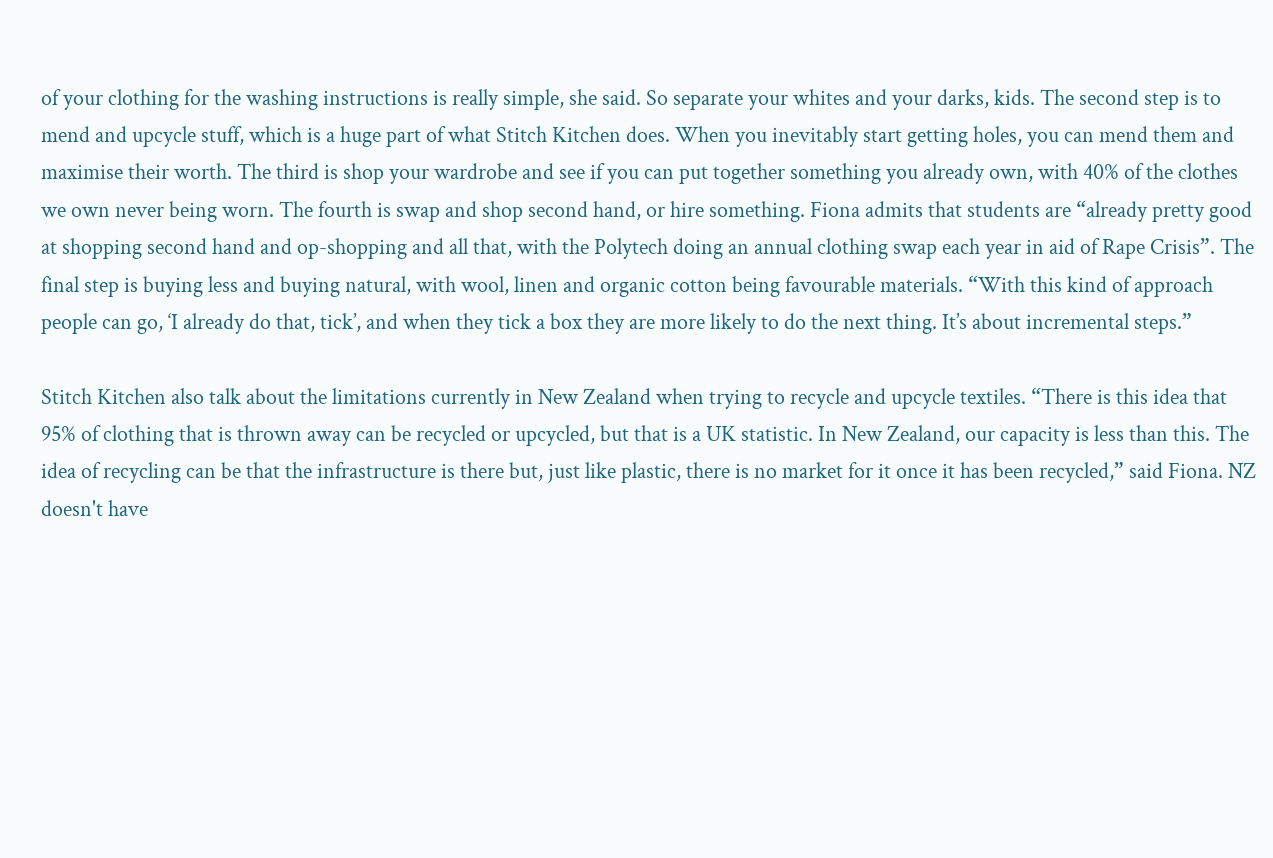of your clothing for the washing instructions is really simple, she said. So separate your whites and your darks, kids. The second step is to mend and upcycle stuff, which is a huge part of what Stitch Kitchen does. When you inevitably start getting holes, you can mend them and maximise their worth. The third is shop your wardrobe and see if you can put together something you already own, with 40% of the clothes we own never being worn. The fourth is swap and shop second hand, or hire something. Fiona admits that students are “already pretty good at shopping second hand and op-shopping and all that, with the Polytech doing an annual clothing swap each year in aid of Rape Crisis”. The final step is buying less and buying natural, with wool, linen and organic cotton being favourable materials. “With this kind of approach people can go, ‘I already do that, tick’, and when they tick a box they are more likely to do the next thing. It’s about incremental steps.”

Stitch Kitchen also talk about the limitations currently in New Zealand when trying to recycle and upcycle textiles. “There is this idea that 95% of clothing that is thrown away can be recycled or upcycled, but that is a UK statistic. In New Zealand, our capacity is less than this. The idea of recycling can be that the infrastructure is there but, just like plastic, there is no market for it once it has been recycled,” said Fiona. NZ doesn't have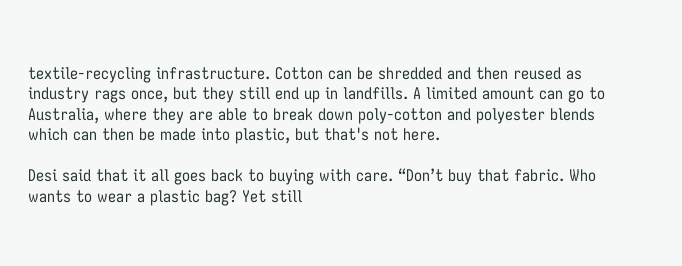textile-recycling infrastructure. Cotton can be shredded and then reused as industry rags once, but they still end up in landfills. A limited amount can go to Australia, where they are able to break down poly-cotton and polyester blends which can then be made into plastic, but that's not here.

Desi said that it all goes back to buying with care. “Don’t buy that fabric. Who wants to wear a plastic bag? Yet still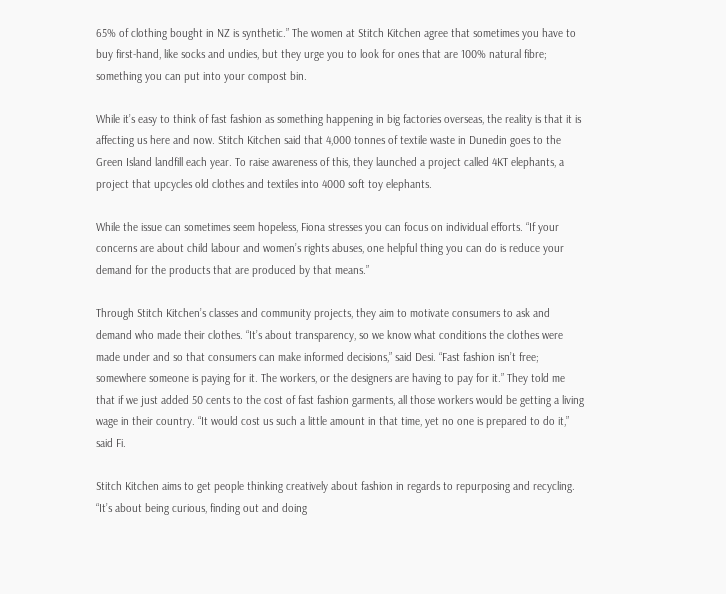65% of clothing bought in NZ is synthetic.” The women at Stitch Kitchen agree that sometimes you have to buy first-hand, like socks and undies, but they urge you to look for ones that are 100% natural fibre; something you can put into your compost bin.

While it’s easy to think of fast fashion as something happening in big factories overseas, the reality is that it is affecting us here and now. Stitch Kitchen said that 4,000 tonnes of textile waste in Dunedin goes to the Green Island landfill each year. To raise awareness of this, they launched a project called 4KT elephants, a project that upcycles old clothes and textiles into 4000 soft toy elephants.

While the issue can sometimes seem hopeless, Fiona stresses you can focus on individual efforts. “If your concerns are about child labour and women’s rights abuses, one helpful thing you can do is reduce your demand for the products that are produced by that means.”

Through Stitch Kitchen’s classes and community projects, they aim to motivate consumers to ask and demand who made their clothes. “It’s about transparency, so we know what conditions the clothes were made under and so that consumers can make informed decisions,” said Desi. “Fast fashion isn’t free; somewhere someone is paying for it. The workers, or the designers are having to pay for it.” They told me that if we just added 50 cents to the cost of fast fashion garments, all those workers would be getting a living wage in their country. “It would cost us such a little amount in that time, yet no one is prepared to do it,” said Fi.

Stitch Kitchen aims to get people thinking creatively about fashion in regards to repurposing and recycling. “It’s about being curious, finding out and doing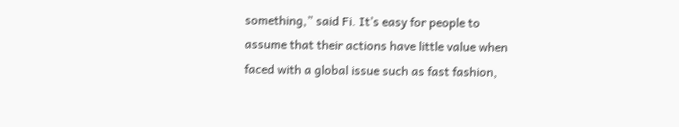something,” said Fi. It’s easy for people to assume that their actions have little value when faced with a global issue such as fast fashion,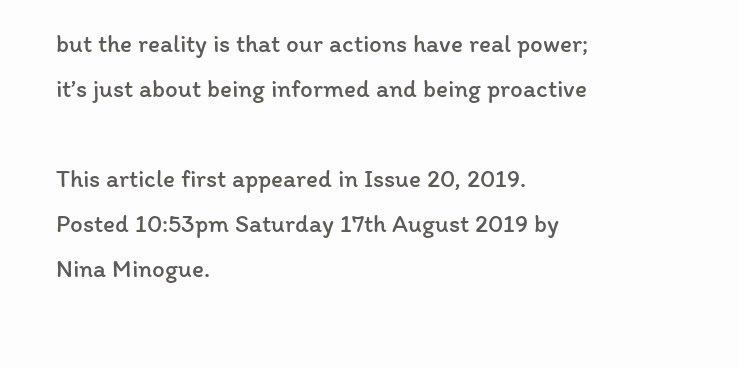but the reality is that our actions have real power; it’s just about being informed and being proactive

This article first appeared in Issue 20, 2019.
Posted 10:53pm Saturday 17th August 2019 by Nina Minogue.